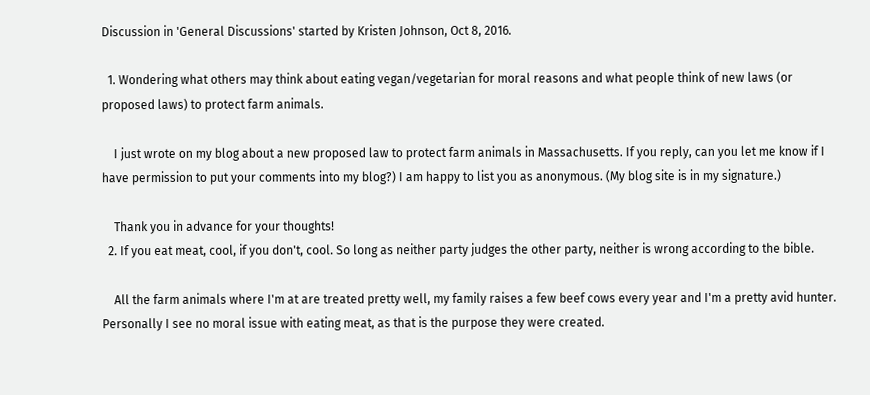Discussion in 'General Discussions' started by Kristen Johnson, Oct 8, 2016.

  1. Wondering what others may think about eating vegan/vegetarian for moral reasons and what people think of new laws (or proposed laws) to protect farm animals.

    I just wrote on my blog about a new proposed law to protect farm animals in Massachusetts. If you reply, can you let me know if I have permission to put your comments into my blog?) I am happy to list you as anonymous. (My blog site is in my signature.)

    Thank you in advance for your thoughts!
  2. If you eat meat, cool, if you don't, cool. So long as neither party judges the other party, neither is wrong according to the bible.

    All the farm animals where I'm at are treated pretty well, my family raises a few beef cows every year and I'm a pretty avid hunter. Personally I see no moral issue with eating meat, as that is the purpose they were created.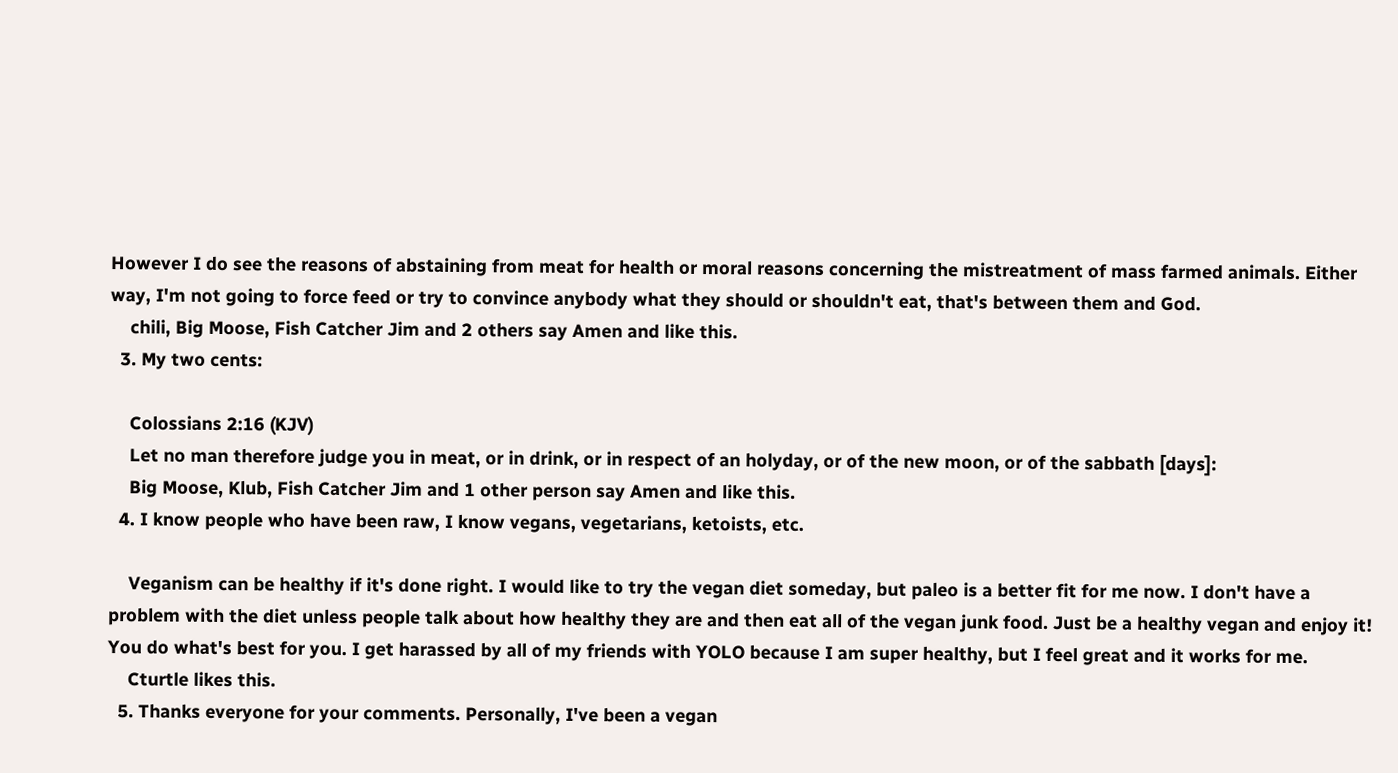However I do see the reasons of abstaining from meat for health or moral reasons concerning the mistreatment of mass farmed animals. Either way, I'm not going to force feed or try to convince anybody what they should or shouldn't eat, that's between them and God.
    chili, Big Moose, Fish Catcher Jim and 2 others say Amen and like this.
  3. My two cents:

    Colossians 2:16 (KJV)
    Let no man therefore judge you in meat, or in drink, or in respect of an holyday, or of the new moon, or of the sabbath [days]:
    Big Moose, Klub, Fish Catcher Jim and 1 other person say Amen and like this.
  4. I know people who have been raw, I know vegans, vegetarians, ketoists, etc.

    Veganism can be healthy if it's done right. I would like to try the vegan diet someday, but paleo is a better fit for me now. I don't have a problem with the diet unless people talk about how healthy they are and then eat all of the vegan junk food. Just be a healthy vegan and enjoy it! You do what's best for you. I get harassed by all of my friends with YOLO because I am super healthy, but I feel great and it works for me.
    Cturtle likes this.
  5. Thanks everyone for your comments. Personally, I've been a vegan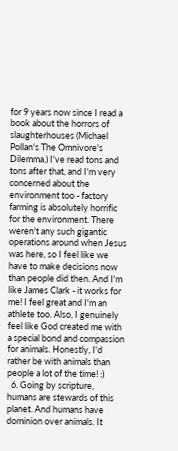for 9 years now since I read a book about the horrors of slaughterhouses (Michael Pollan's The Omnivore's Dilemma.) I've read tons and tons after that, and I'm very concerned about the environment too - factory farming is absolutely horrific for the environment. There weren't any such gigantic operations around when Jesus was here, so I feel like we have to make decisions now than people did then. And I'm like James Clark - it works for me! I feel great and I'm an athlete too. Also, I genuinely feel like God created me with a special bond and compassion for animals. Honestly, I'd rather be with animals than people a lot of the time! :)
  6. Going by scripture, humans are stewards of this planet. And humans have dominion over animals. It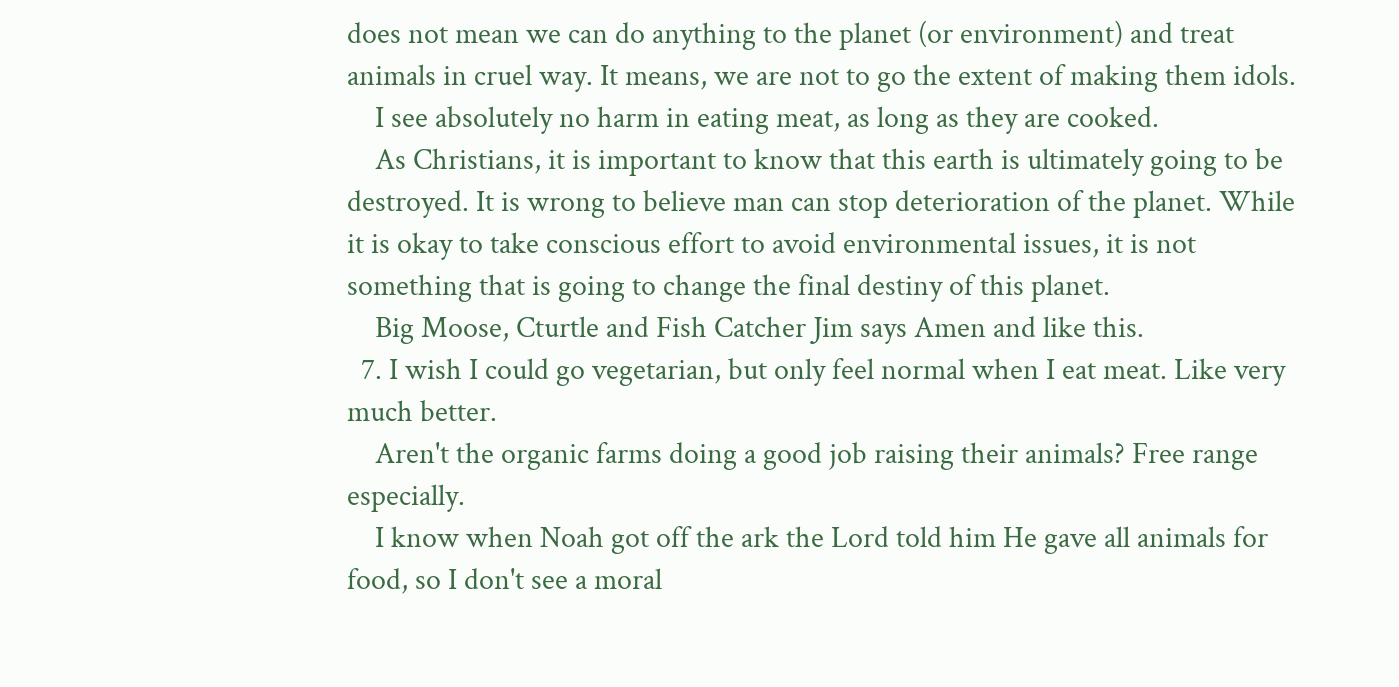does not mean we can do anything to the planet (or environment) and treat animals in cruel way. It means, we are not to go the extent of making them idols.
    I see absolutely no harm in eating meat, as long as they are cooked.
    As Christians, it is important to know that this earth is ultimately going to be destroyed. It is wrong to believe man can stop deterioration of the planet. While it is okay to take conscious effort to avoid environmental issues, it is not something that is going to change the final destiny of this planet.
    Big Moose, Cturtle and Fish Catcher Jim says Amen and like this.
  7. I wish I could go vegetarian, but only feel normal when I eat meat. Like very much better.
    Aren't the organic farms doing a good job raising their animals? Free range especially.
    I know when Noah got off the ark the Lord told him He gave all animals for food, so I don't see a moral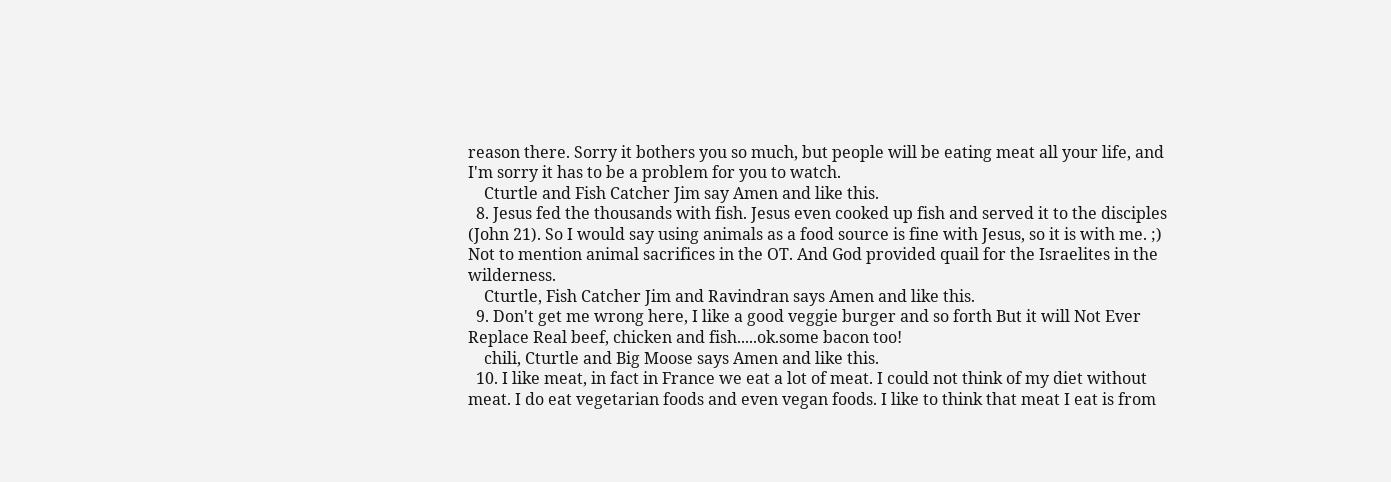reason there. Sorry it bothers you so much, but people will be eating meat all your life, and I'm sorry it has to be a problem for you to watch.
    Cturtle and Fish Catcher Jim say Amen and like this.
  8. Jesus fed the thousands with fish. Jesus even cooked up fish and served it to the disciples (John 21). So I would say using animals as a food source is fine with Jesus, so it is with me. ;) Not to mention animal sacrifices in the OT. And God provided quail for the Israelites in the wilderness.
    Cturtle, Fish Catcher Jim and Ravindran says Amen and like this.
  9. Don't get me wrong here, I like a good veggie burger and so forth But it will Not Ever Replace Real beef, chicken and fish.....ok.some bacon too!
    chili, Cturtle and Big Moose says Amen and like this.
  10. I like meat, in fact in France we eat a lot of meat. I could not think of my diet without meat. I do eat vegetarian foods and even vegan foods. I like to think that meat I eat is from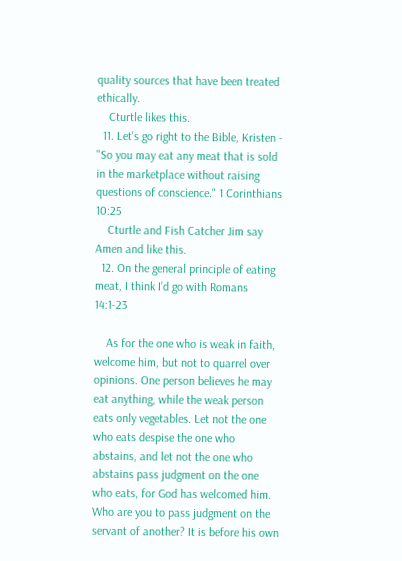quality sources that have been treated ethically.
    Cturtle likes this.
  11. Let's go right to the Bible, Kristen - "So you may eat any meat that is sold in the marketplace without raising questions of conscience." 1 Corinthians 10:25
    Cturtle and Fish Catcher Jim say Amen and like this.
  12. On the general principle of eating meat, I think I’d go with Romans 14:1-23

    As for the one who is weak in faith, welcome him, but not to quarrel over opinions. One person believes he may eat anything, while the weak person eats only vegetables. Let not the one who eats despise the one who abstains, and let not the one who abstains pass judgment on the one who eats, for God has welcomed him. Who are you to pass judgment on the servant of another? It is before his own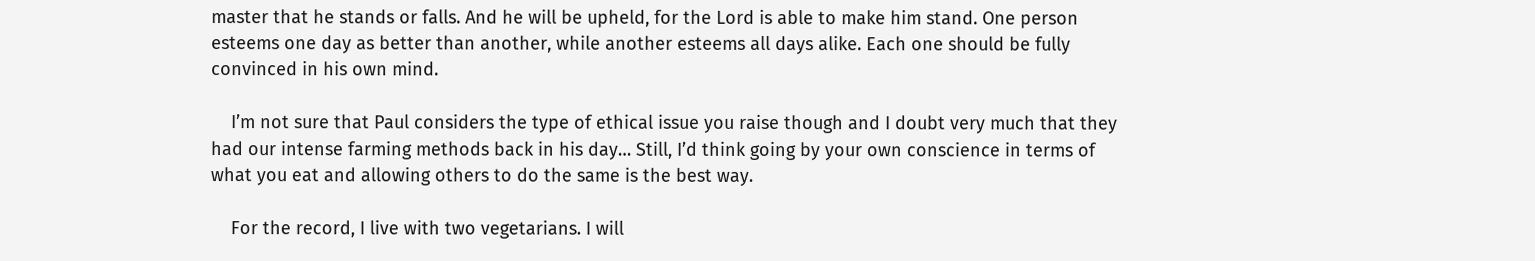master that he stands or falls. And he will be upheld, for the Lord is able to make him stand. One person esteems one day as better than another, while another esteems all days alike. Each one should be fully convinced in his own mind.

    I’m not sure that Paul considers the type of ethical issue you raise though and I doubt very much that they had our intense farming methods back in his day… Still, I’d think going by your own conscience in terms of what you eat and allowing others to do the same is the best way.

    For the record, I live with two vegetarians. I will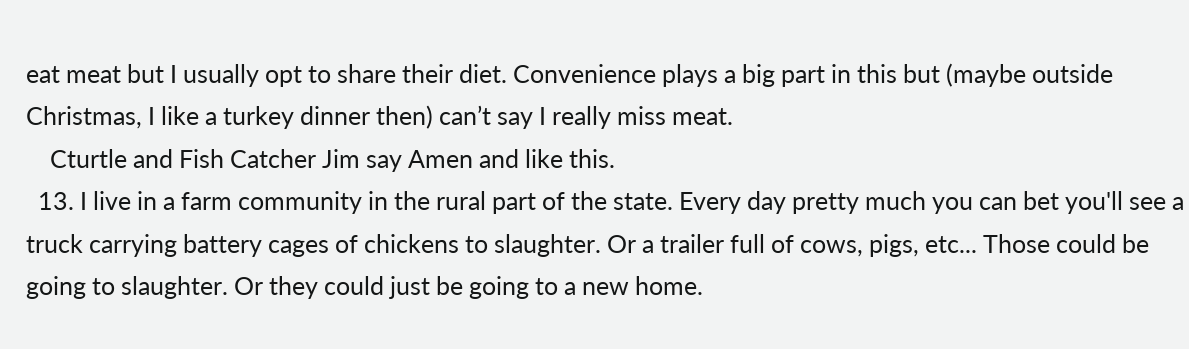eat meat but I usually opt to share their diet. Convenience plays a big part in this but (maybe outside Christmas, I like a turkey dinner then) can’t say I really miss meat.
    Cturtle and Fish Catcher Jim say Amen and like this.
  13. I live in a farm community in the rural part of the state. Every day pretty much you can bet you'll see a truck carrying battery cages of chickens to slaughter. Or a trailer full of cows, pigs, etc... Those could be going to slaughter. Or they could just be going to a new home.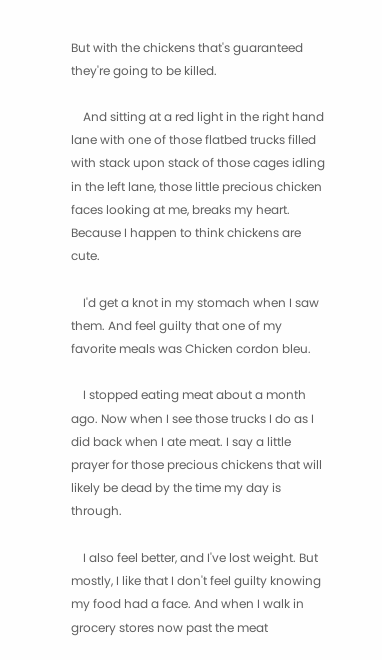But with the chickens that's guaranteed they're going to be killed.

    And sitting at a red light in the right hand lane with one of those flatbed trucks filled with stack upon stack of those cages idling in the left lane, those little precious chicken faces looking at me, breaks my heart. Because I happen to think chickens are cute.

    I'd get a knot in my stomach when I saw them. And feel guilty that one of my favorite meals was Chicken cordon bleu.

    I stopped eating meat about a month ago. Now when I see those trucks I do as I did back when I ate meat. I say a little prayer for those precious chickens that will likely be dead by the time my day is through.

    I also feel better, and I've lost weight. But mostly, I like that I don't feel guilty knowing my food had a face. And when I walk in grocery stores now past the meat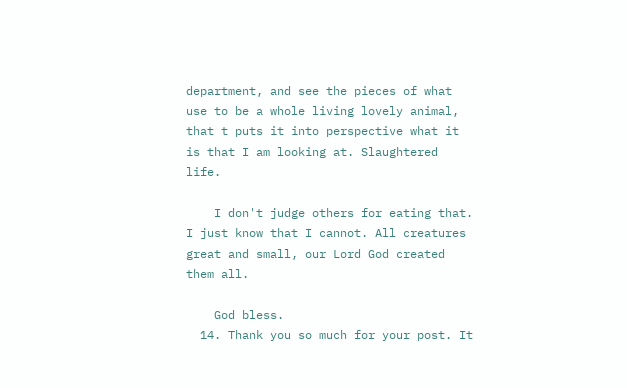department, and see the pieces of what use to be a whole living lovely animal, that t puts it into perspective what it is that I am looking at. Slaughtered life.

    I don't judge others for eating that. I just know that I cannot. All creatures great and small, our Lord God created them all.

    God bless.
  14. Thank you so much for your post. It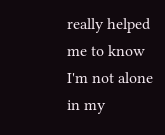really helped me to know I'm not alone in my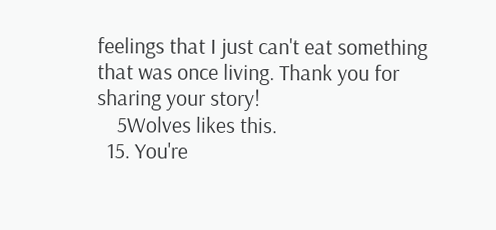feelings that I just can't eat something that was once living. Thank you for sharing your story!
    5Wolves likes this.
  15. You're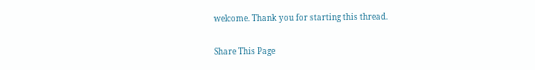welcome. Thank you for starting this thread.

Share This Page